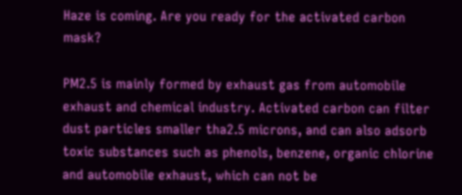Haze is coming. Are you ready for the activated carbon mask?

PM2.5 is mainly formed by exhaust gas from automobile exhaust and chemical industry. Activated carbon can filter dust particles smaller tha2.5 microns, and can also adsorb toxic substances such as phenols, benzene, organic chlorine and automobile exhaust, which can not be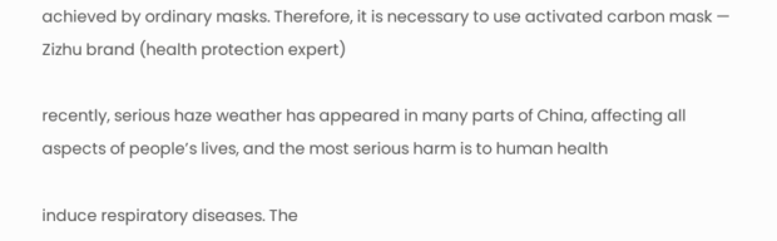achieved by ordinary masks. Therefore, it is necessary to use activated carbon mask — Zizhu brand (health protection expert)

recently, serious haze weather has appeared in many parts of China, affecting all aspects of people’s lives, and the most serious harm is to human health

induce respiratory diseases. The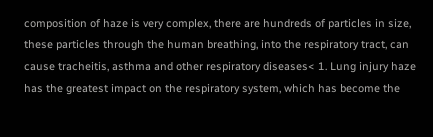composition of haze is very complex, there are hundreds of particles in size, these particles through the human breathing, into the respiratory tract, can cause tracheitis, asthma and other respiratory diseases< 1. Lung injury haze has the greatest impact on the respiratory system, which has become the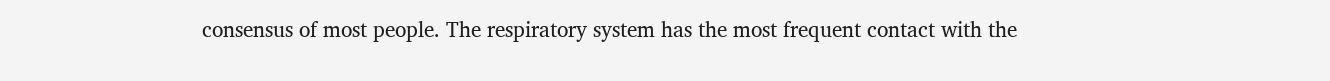consensus of most people. The respiratory system has the most frequent contact with the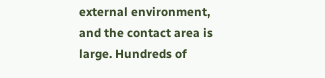external environment, and the contact area is large. Hundreds of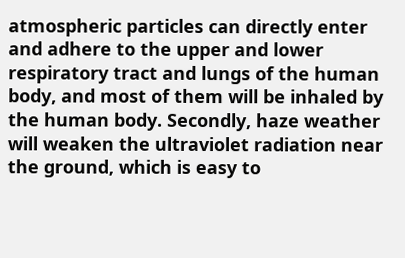atmospheric particles can directly enter and adhere to the upper and lower respiratory tract and lungs of the human body, and most of them will be inhaled by the human body. Secondly, haze weather will weaken the ultraviolet radiation near the ground, which is easy to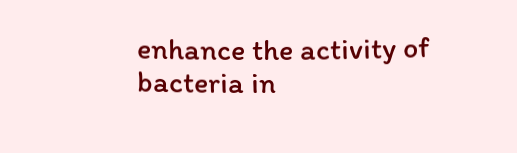enhance the activity of bacteria in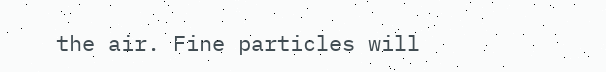the air. Fine particles will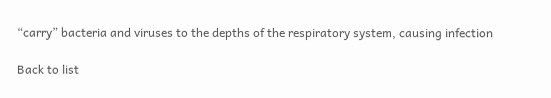“carry” bacteria and viruses to the depths of the respiratory system, causing infection

Back to list